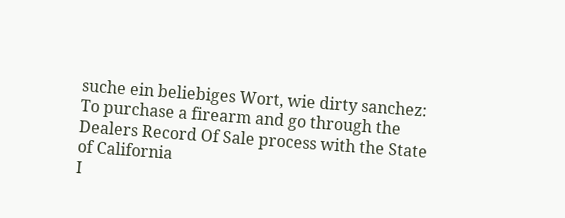suche ein beliebiges Wort, wie dirty sanchez:
To purchase a firearm and go through the Dealers Record Of Sale process with the State of California
I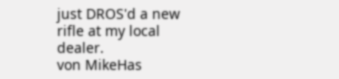just DROS'd a new rifle at my local dealer.
von MikeHas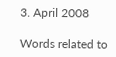3. April 2008

Words related to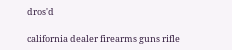dros'd

california dealer firearms guns rifle